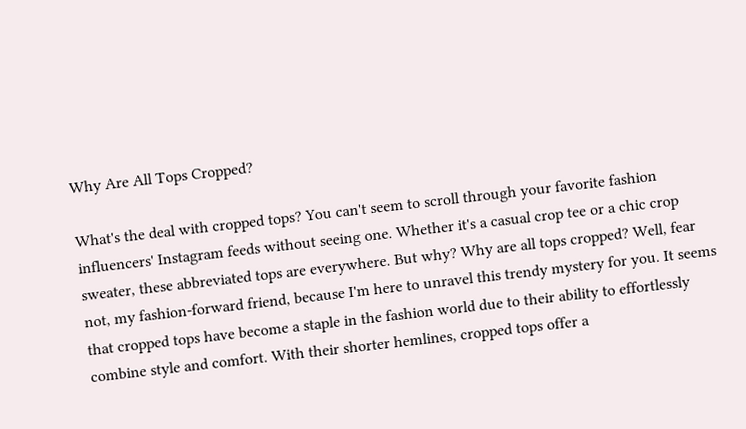Why Are All Tops Cropped?

What's the deal with cropped tops? You can't seem to scroll through your favorite fashion influencers' Instagram feeds without seeing one. Whether it's a casual crop tee or a chic crop sweater, these abbreviated tops are everywhere. But why? Why are all tops cropped? Well, fear not, my fashion-forward friend, because I'm here to unravel this trendy mystery for you. It seems that cropped tops have become a staple in the fashion world due to their ability to effortlessly combine style and comfort. With their shorter hemlines, cropped tops offer a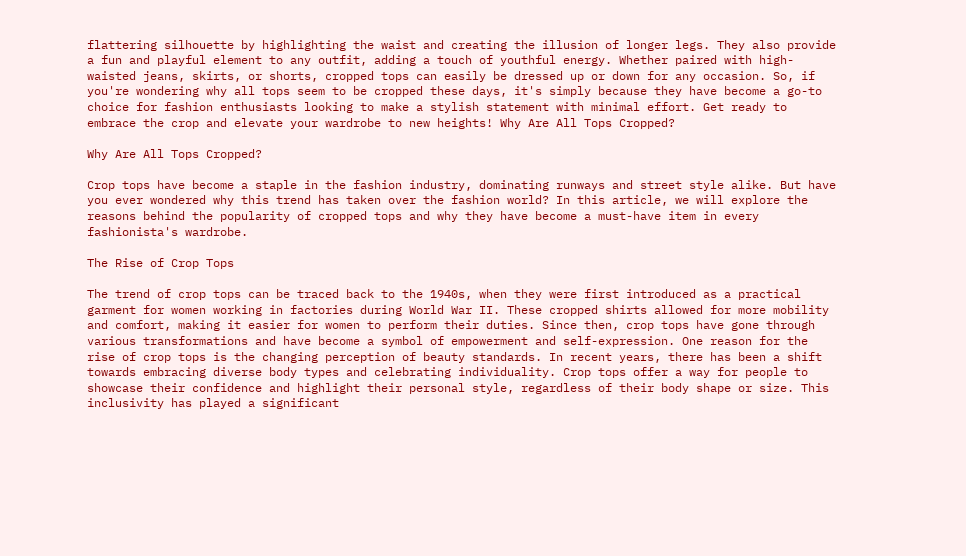flattering silhouette by highlighting the waist and creating the illusion of longer legs. They also provide a fun and playful element to any outfit, adding a touch of youthful energy. Whether paired with high-waisted jeans, skirts, or shorts, cropped tops can easily be dressed up or down for any occasion. So, if you're wondering why all tops seem to be cropped these days, it's simply because they have become a go-to choice for fashion enthusiasts looking to make a stylish statement with minimal effort. Get ready to embrace the crop and elevate your wardrobe to new heights! Why Are All Tops Cropped?

Why Are All Tops Cropped?

Crop tops have become a staple in the fashion industry, dominating runways and street style alike. But have you ever wondered why this trend has taken over the fashion world? In this article, we will explore the reasons behind the popularity of cropped tops and why they have become a must-have item in every fashionista's wardrobe.

The Rise of Crop Tops

The trend of crop tops can be traced back to the 1940s, when they were first introduced as a practical garment for women working in factories during World War II. These cropped shirts allowed for more mobility and comfort, making it easier for women to perform their duties. Since then, crop tops have gone through various transformations and have become a symbol of empowerment and self-expression. One reason for the rise of crop tops is the changing perception of beauty standards. In recent years, there has been a shift towards embracing diverse body types and celebrating individuality. Crop tops offer a way for people to showcase their confidence and highlight their personal style, regardless of their body shape or size. This inclusivity has played a significant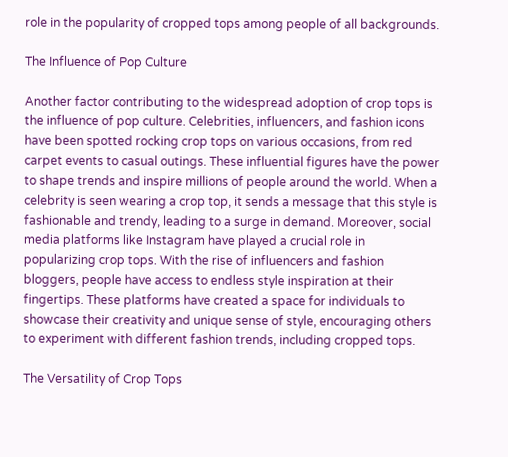role in the popularity of cropped tops among people of all backgrounds.

The Influence of Pop Culture

Another factor contributing to the widespread adoption of crop tops is the influence of pop culture. Celebrities, influencers, and fashion icons have been spotted rocking crop tops on various occasions, from red carpet events to casual outings. These influential figures have the power to shape trends and inspire millions of people around the world. When a celebrity is seen wearing a crop top, it sends a message that this style is fashionable and trendy, leading to a surge in demand. Moreover, social media platforms like Instagram have played a crucial role in popularizing crop tops. With the rise of influencers and fashion bloggers, people have access to endless style inspiration at their fingertips. These platforms have created a space for individuals to showcase their creativity and unique sense of style, encouraging others to experiment with different fashion trends, including cropped tops.

The Versatility of Crop Tops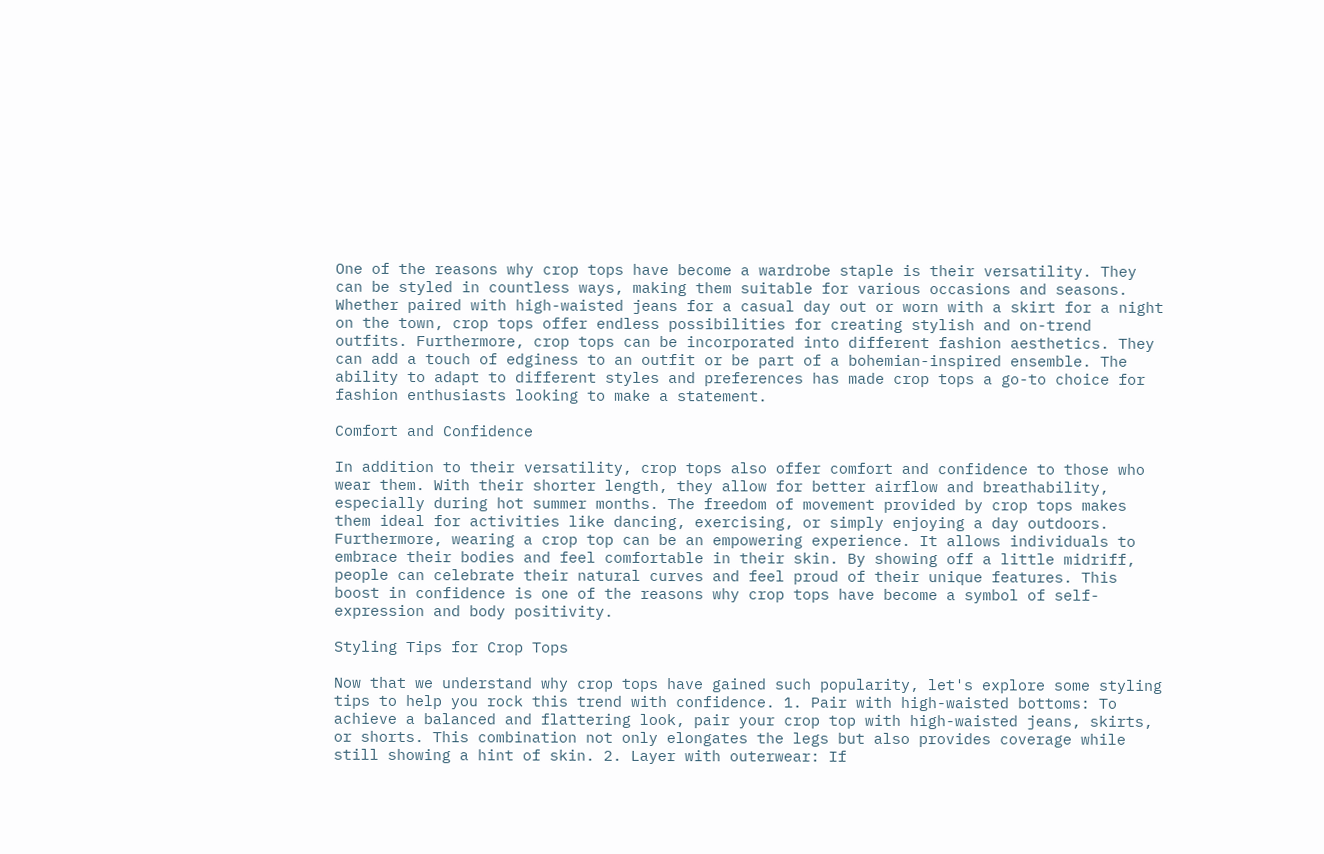One of the reasons why crop tops have become a wardrobe staple is their versatility. They can be styled in countless ways, making them suitable for various occasions and seasons. Whether paired with high-waisted jeans for a casual day out or worn with a skirt for a night on the town, crop tops offer endless possibilities for creating stylish and on-trend outfits. Furthermore, crop tops can be incorporated into different fashion aesthetics. They can add a touch of edginess to an outfit or be part of a bohemian-inspired ensemble. The ability to adapt to different styles and preferences has made crop tops a go-to choice for fashion enthusiasts looking to make a statement.

Comfort and Confidence

In addition to their versatility, crop tops also offer comfort and confidence to those who wear them. With their shorter length, they allow for better airflow and breathability, especially during hot summer months. The freedom of movement provided by crop tops makes them ideal for activities like dancing, exercising, or simply enjoying a day outdoors. Furthermore, wearing a crop top can be an empowering experience. It allows individuals to embrace their bodies and feel comfortable in their skin. By showing off a little midriff, people can celebrate their natural curves and feel proud of their unique features. This boost in confidence is one of the reasons why crop tops have become a symbol of self-expression and body positivity.

Styling Tips for Crop Tops

Now that we understand why crop tops have gained such popularity, let's explore some styling tips to help you rock this trend with confidence. 1. Pair with high-waisted bottoms: To achieve a balanced and flattering look, pair your crop top with high-waisted jeans, skirts, or shorts. This combination not only elongates the legs but also provides coverage while still showing a hint of skin. 2. Layer with outerwear: If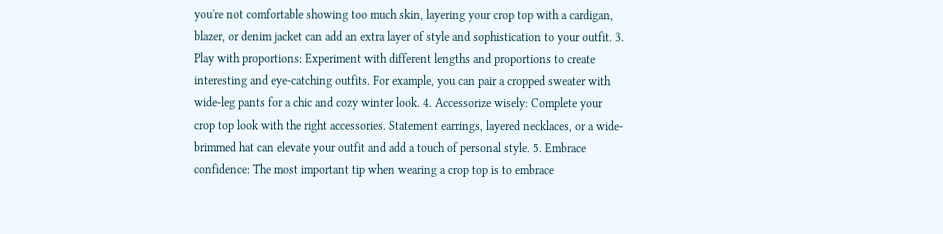you're not comfortable showing too much skin, layering your crop top with a cardigan, blazer, or denim jacket can add an extra layer of style and sophistication to your outfit. 3. Play with proportions: Experiment with different lengths and proportions to create interesting and eye-catching outfits. For example, you can pair a cropped sweater with wide-leg pants for a chic and cozy winter look. 4. Accessorize wisely: Complete your crop top look with the right accessories. Statement earrings, layered necklaces, or a wide-brimmed hat can elevate your outfit and add a touch of personal style. 5. Embrace confidence: The most important tip when wearing a crop top is to embrace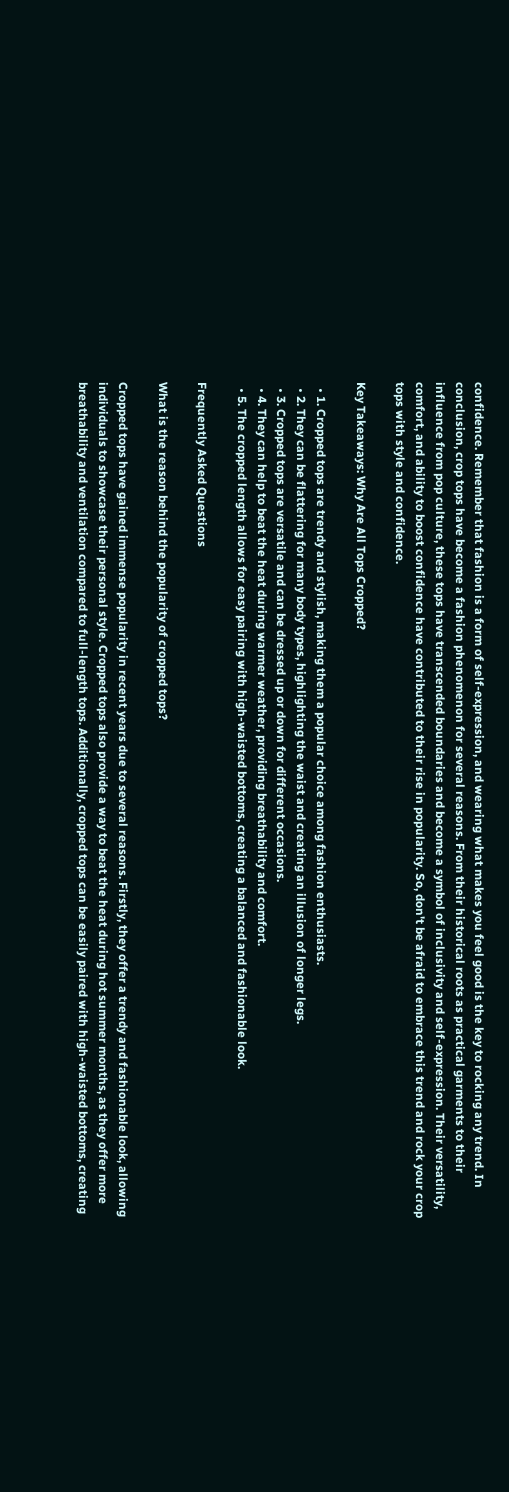confidence. Remember that fashion is a form of self-expression, and wearing what makes you feel good is the key to rocking any trend. In conclusion, crop tops have become a fashion phenomenon for several reasons. From their historical roots as practical garments to their influence from pop culture, these tops have transcended boundaries and become a symbol of inclusivity and self-expression. Their versatility, comfort, and ability to boost confidence have contributed to their rise in popularity. So, don't be afraid to embrace this trend and rock your crop tops with style and confidence.

Key Takeaways: Why Are All Tops Cropped?

  • 1. Cropped tops are trendy and stylish, making them a popular choice among fashion enthusiasts.
  • 2. They can be flattering for many body types, highlighting the waist and creating an illusion of longer legs.
  • 3. Cropped tops are versatile and can be dressed up or down for different occasions.
  • 4. They can help to beat the heat during warmer weather, providing breathability and comfort.
  • 5. The cropped length allows for easy pairing with high-waisted bottoms, creating a balanced and fashionable look.

Frequently Asked Questions

What is the reason behind the popularity of cropped tops?

Cropped tops have gained immense popularity in recent years due to several reasons. Firstly, they offer a trendy and fashionable look, allowing individuals to showcase their personal style. Cropped tops also provide a way to beat the heat during hot summer months, as they offer more breathability and ventilation compared to full-length tops. Additionally, cropped tops can be easily paired with high-waisted bottoms, creating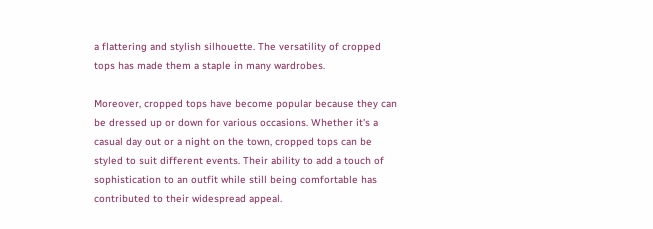a flattering and stylish silhouette. The versatility of cropped tops has made them a staple in many wardrobes.

Moreover, cropped tops have become popular because they can be dressed up or down for various occasions. Whether it's a casual day out or a night on the town, cropped tops can be styled to suit different events. Their ability to add a touch of sophistication to an outfit while still being comfortable has contributed to their widespread appeal.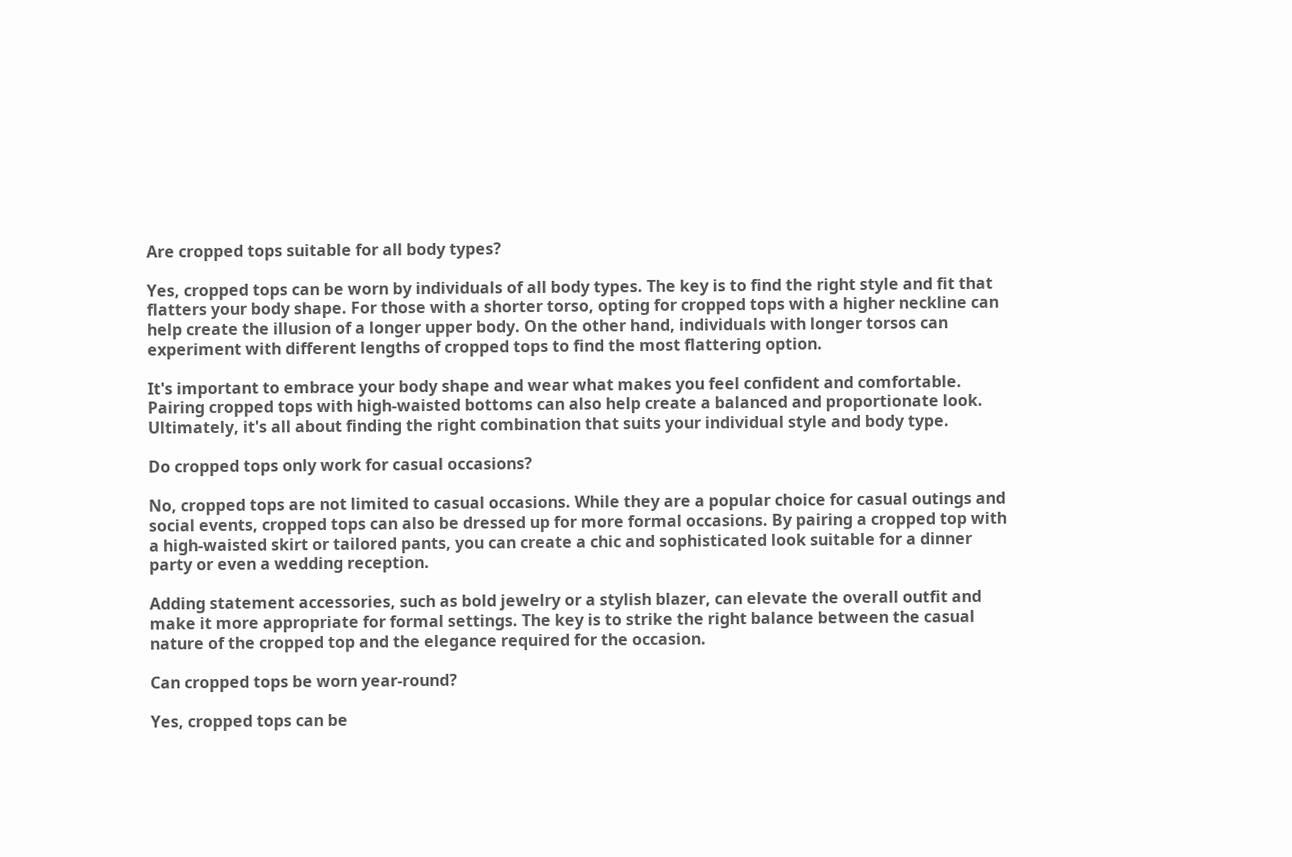Are cropped tops suitable for all body types?

Yes, cropped tops can be worn by individuals of all body types. The key is to find the right style and fit that flatters your body shape. For those with a shorter torso, opting for cropped tops with a higher neckline can help create the illusion of a longer upper body. On the other hand, individuals with longer torsos can experiment with different lengths of cropped tops to find the most flattering option.

It's important to embrace your body shape and wear what makes you feel confident and comfortable. Pairing cropped tops with high-waisted bottoms can also help create a balanced and proportionate look. Ultimately, it's all about finding the right combination that suits your individual style and body type.

Do cropped tops only work for casual occasions?

No, cropped tops are not limited to casual occasions. While they are a popular choice for casual outings and social events, cropped tops can also be dressed up for more formal occasions. By pairing a cropped top with a high-waisted skirt or tailored pants, you can create a chic and sophisticated look suitable for a dinner party or even a wedding reception.

Adding statement accessories, such as bold jewelry or a stylish blazer, can elevate the overall outfit and make it more appropriate for formal settings. The key is to strike the right balance between the casual nature of the cropped top and the elegance required for the occasion.

Can cropped tops be worn year-round?

Yes, cropped tops can be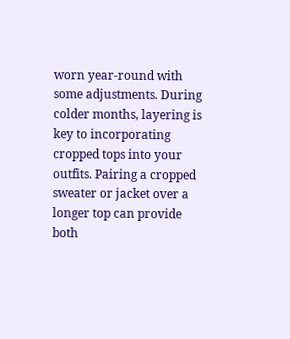worn year-round with some adjustments. During colder months, layering is key to incorporating cropped tops into your outfits. Pairing a cropped sweater or jacket over a longer top can provide both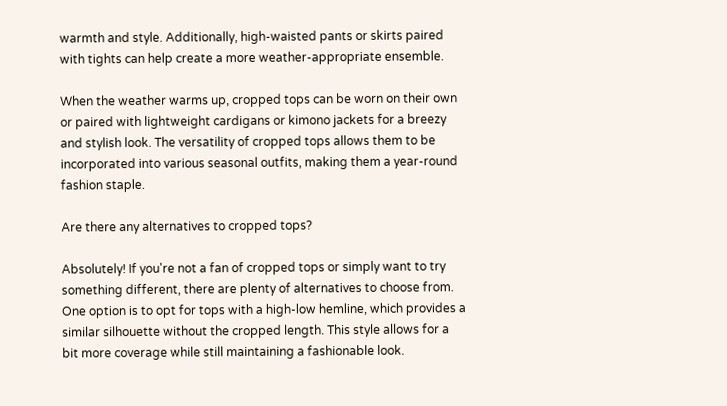warmth and style. Additionally, high-waisted pants or skirts paired with tights can help create a more weather-appropriate ensemble.

When the weather warms up, cropped tops can be worn on their own or paired with lightweight cardigans or kimono jackets for a breezy and stylish look. The versatility of cropped tops allows them to be incorporated into various seasonal outfits, making them a year-round fashion staple.

Are there any alternatives to cropped tops?

Absolutely! If you're not a fan of cropped tops or simply want to try something different, there are plenty of alternatives to choose from. One option is to opt for tops with a high-low hemline, which provides a similar silhouette without the cropped length. This style allows for a bit more coverage while still maintaining a fashionable look.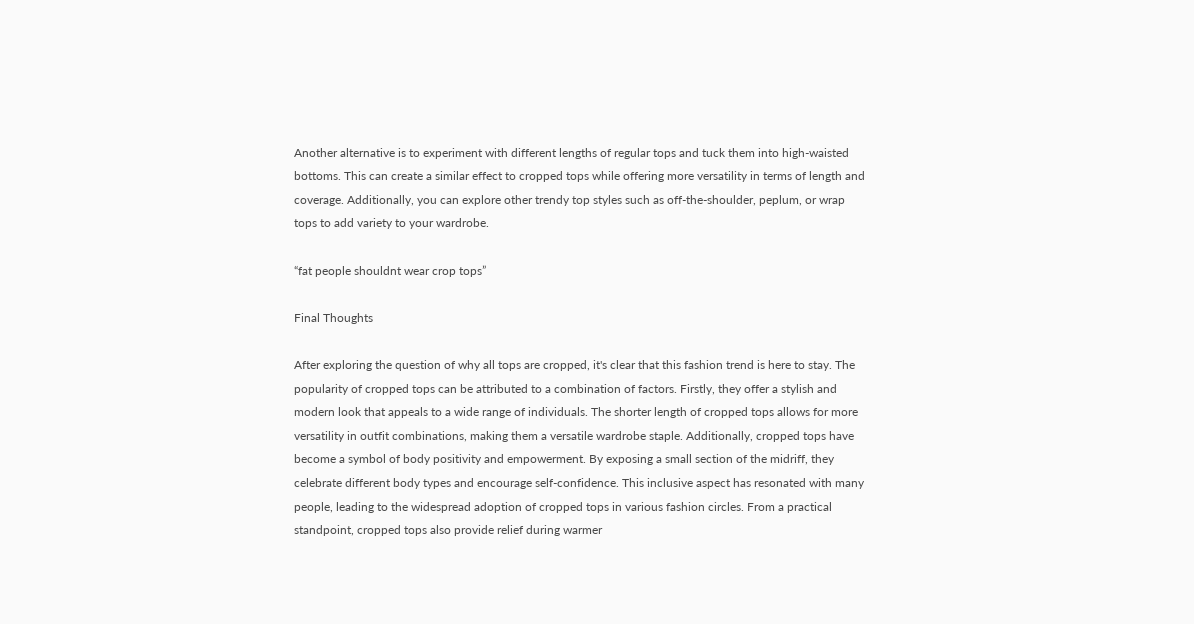Another alternative is to experiment with different lengths of regular tops and tuck them into high-waisted bottoms. This can create a similar effect to cropped tops while offering more versatility in terms of length and coverage. Additionally, you can explore other trendy top styles such as off-the-shoulder, peplum, or wrap tops to add variety to your wardrobe.

“fat people shouldnt wear crop tops”

Final Thoughts

After exploring the question of why all tops are cropped, it's clear that this fashion trend is here to stay. The popularity of cropped tops can be attributed to a combination of factors. Firstly, they offer a stylish and modern look that appeals to a wide range of individuals. The shorter length of cropped tops allows for more versatility in outfit combinations, making them a versatile wardrobe staple. Additionally, cropped tops have become a symbol of body positivity and empowerment. By exposing a small section of the midriff, they celebrate different body types and encourage self-confidence. This inclusive aspect has resonated with many people, leading to the widespread adoption of cropped tops in various fashion circles. From a practical standpoint, cropped tops also provide relief during warmer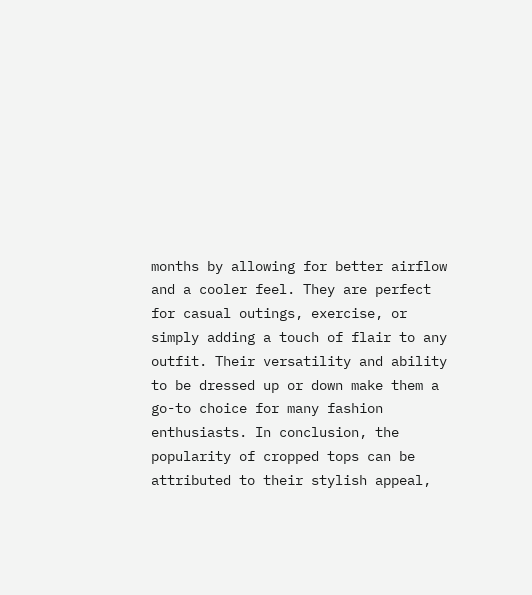months by allowing for better airflow and a cooler feel. They are perfect for casual outings, exercise, or simply adding a touch of flair to any outfit. Their versatility and ability to be dressed up or down make them a go-to choice for many fashion enthusiasts. In conclusion, the popularity of cropped tops can be attributed to their stylish appeal,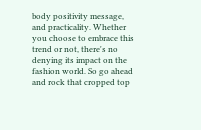body positivity message, and practicality. Whether you choose to embrace this trend or not, there's no denying its impact on the fashion world. So go ahead and rock that cropped top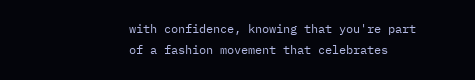with confidence, knowing that you're part of a fashion movement that celebrates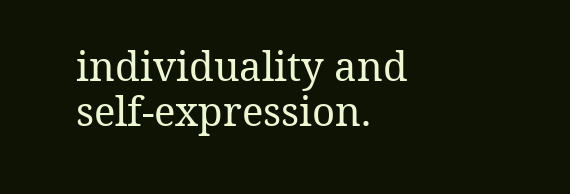individuality and self-expression.